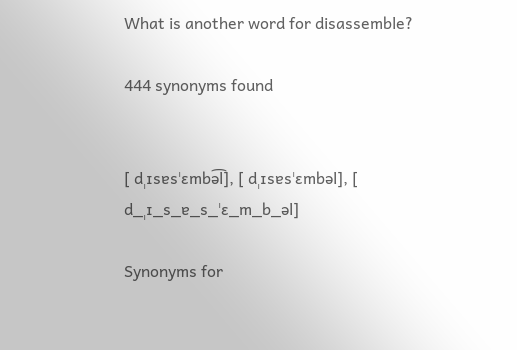What is another word for disassemble?

444 synonyms found


[ dˌɪsɐsˈɛmbə͡l], [ dˌɪsɐsˈɛmbəl], [ d_ˌɪ_s_ɐ_s_ˈɛ_m_b_əl]

Synonyms for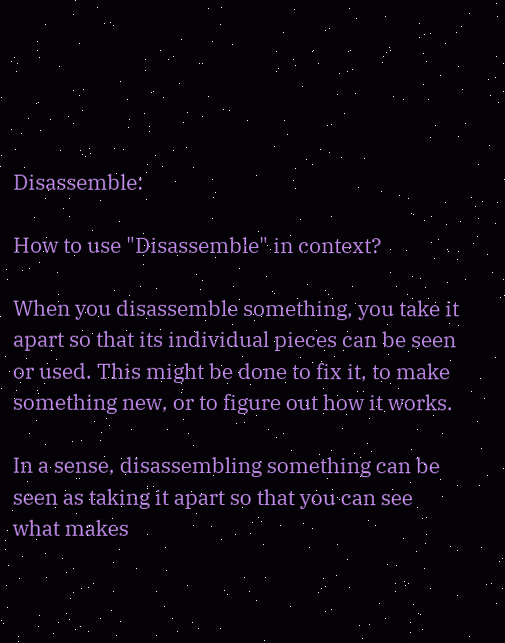Disassemble:

How to use "Disassemble" in context?

When you disassemble something, you take it apart so that its individual pieces can be seen or used. This might be done to fix it, to make something new, or to figure out how it works.

In a sense, disassembling something can be seen as taking it apart so that you can see what makes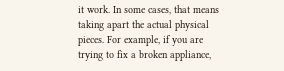it work. In some cases, that means taking apart the actual physical pieces. For example, if you are trying to fix a broken appliance,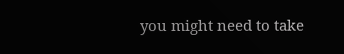you might need to take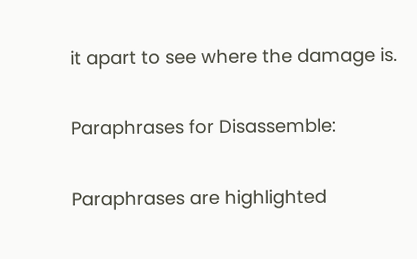it apart to see where the damage is.

Paraphrases for Disassemble:

Paraphrases are highlighted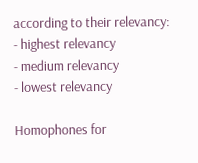according to their relevancy:
- highest relevancy
- medium relevancy
- lowest relevancy

Homophones for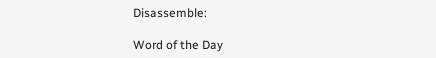Disassemble:

Word of the Day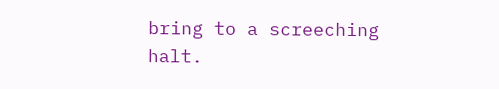bring to a screeching halt.